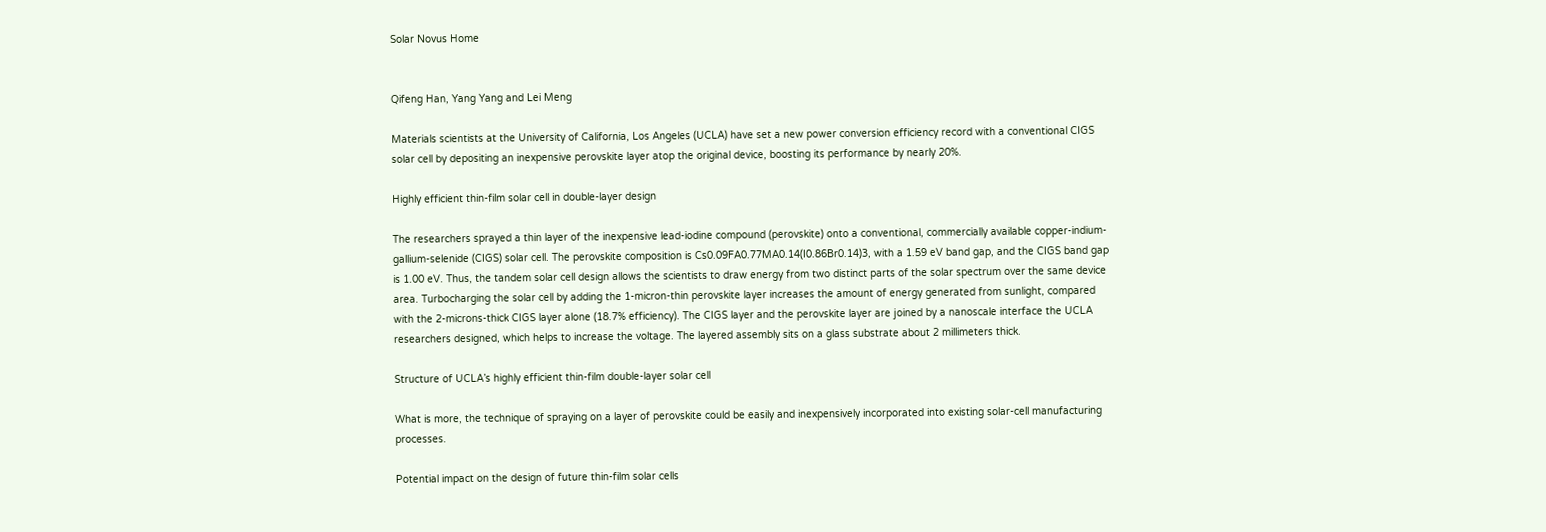Solar Novus Home


Qifeng Han, Yang Yang and Lei Meng

Materials scientists at the University of California, Los Angeles (UCLA) have set a new power conversion efficiency record with a conventional CIGS solar cell by depositing an inexpensive perovskite layer atop the original device, boosting its performance by nearly 20%.

Highly efficient thin-film solar cell in double-layer design

The researchers sprayed a thin layer of the inexpensive lead-iodine compound (perovskite) onto a conventional, commercially available copper-indium-gallium-selenide (CIGS) solar cell. The perovskite composition is Cs0.09FA0.77MA0.14(I0.86Br0.14)3, with a 1.59 eV band gap, and the CIGS band gap is 1.00 eV. Thus, the tandem solar cell design allows the scientists to draw energy from two distinct parts of the solar spectrum over the same device area. Turbocharging the solar cell by adding the 1-micron-thin perovskite layer increases the amount of energy generated from sunlight, compared with the 2-microns-thick CIGS layer alone (18.7% efficiency). The CIGS layer and the perovskite layer are joined by a nanoscale interface the UCLA researchers designed, which helps to increase the voltage. The layered assembly sits on a glass substrate about 2 millimeters thick.

Structure of UCLA’s highly efficient thin-film double-layer solar cell

What is more, the technique of spraying on a layer of perovskite could be easily and inexpensively incorporated into existing solar-cell manufacturing processes.

Potential impact on the design of future thin-film solar cells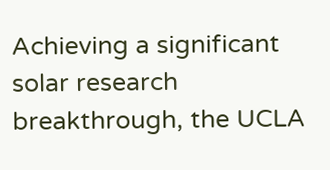Achieving a significant solar research breakthrough, the UCLA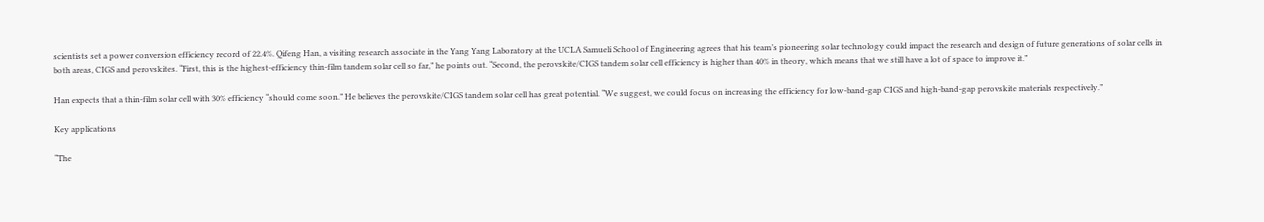scientists set a power conversion efficiency record of 22.4%. Qifeng Han, a visiting research associate in the Yang Yang Laboratory at the UCLA Samueli School of Engineering agrees that his team’s pioneering solar technology could impact the research and design of future generations of solar cells in both areas, CIGS and perovskites. “First, this is the highest-efficiency thin-film tandem solar cell so far,” he points out. “Second, the perovskite/CIGS tandem solar cell efficiency is higher than 40% in theory, which means that we still have a lot of space to improve it.”

Han expects that a thin-film solar cell with 30% efficiency “should come soon.” He believes the perovskite/CIGS tandem solar cell has great potential. “We suggest, we could focus on increasing the efficiency for low-band-gap CIGS and high-band-gap perovskite materials respectively.”

Key applications

“The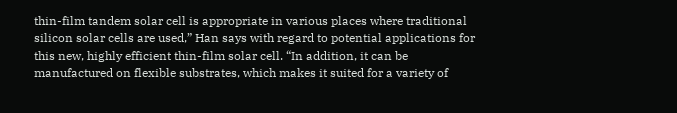thin-film tandem solar cell is appropriate in various places where traditional silicon solar cells are used,” Han says with regard to potential applications for this new, highly efficient thin-film solar cell. “In addition, it can be manufactured on flexible substrates, which makes it suited for a variety of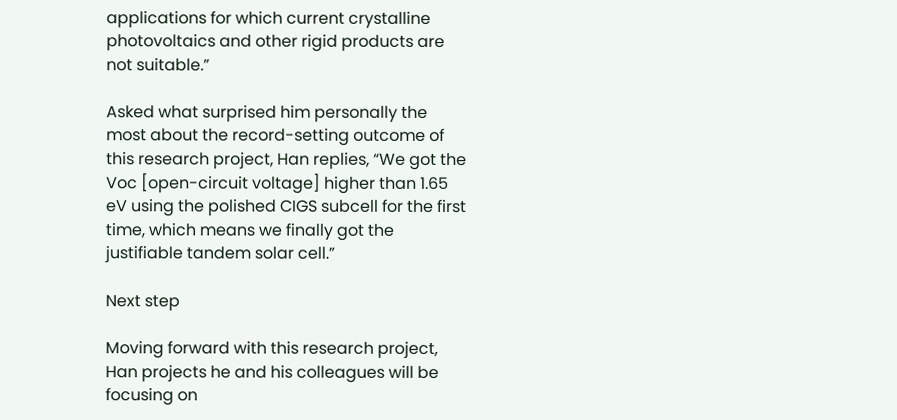applications for which current crystalline photovoltaics and other rigid products are not suitable.”

Asked what surprised him personally the most about the record-setting outcome of this research project, Han replies, “We got the Voc [open-circuit voltage] higher than 1.65 eV using the polished CIGS subcell for the first time, which means we finally got the justifiable tandem solar cell.”

Next step

Moving forward with this research project, Han projects he and his colleagues will be focusing on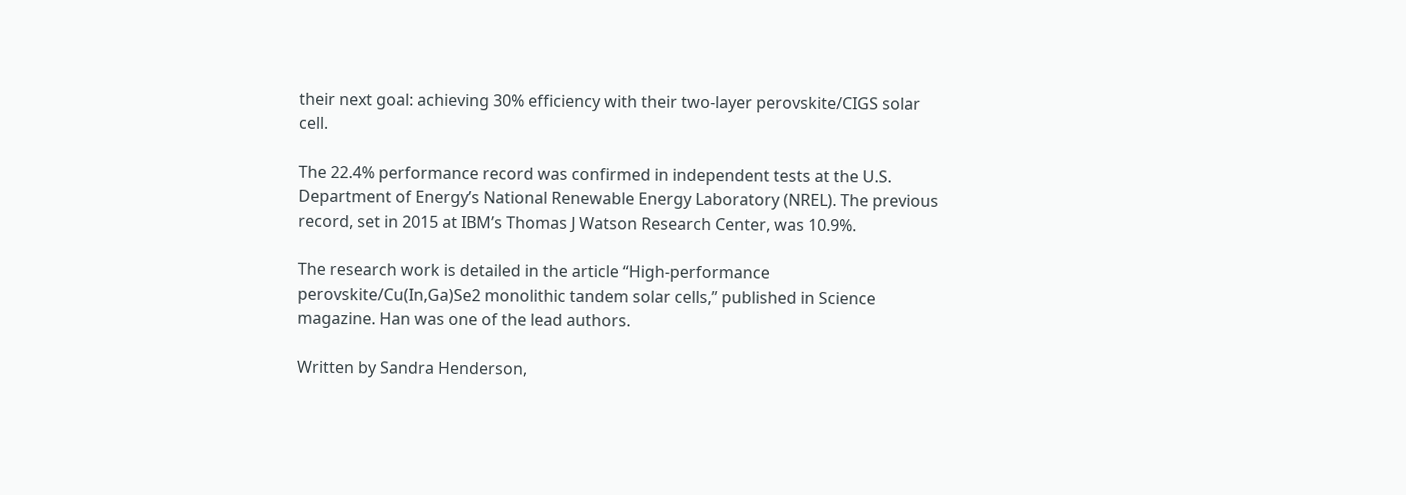their next goal: achieving 30% efficiency with their two-layer perovskite/CIGS solar cell.

The 22.4% performance record was confirmed in independent tests at the U.S. Department of Energy’s National Renewable Energy Laboratory (NREL). The previous record, set in 2015 at IBM’s Thomas J Watson Research Center, was 10.9%.

The research work is detailed in the article “High-performance perovskite/Cu(In,Ga)Se2 monolithic tandem solar cells,” published in Science magazine. Han was one of the lead authors.

Written by Sandra Henderson,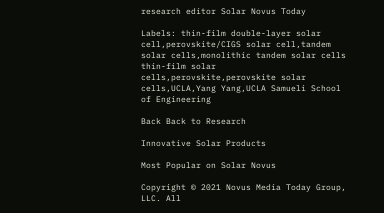research editor Solar Novus Today

Labels: thin-film double-layer solar cell,perovskite/CIGS solar cell,tandem solar cells,monolithic tandem solar cells thin-film solar cells,perovskite,perovskite solar cells,UCLA,Yang Yang,UCLA Samueli School of Engineering

Back Back to Research

Innovative Solar Products

Most Popular on Solar Novus

Copyright © 2021 Novus Media Today Group, LLC. All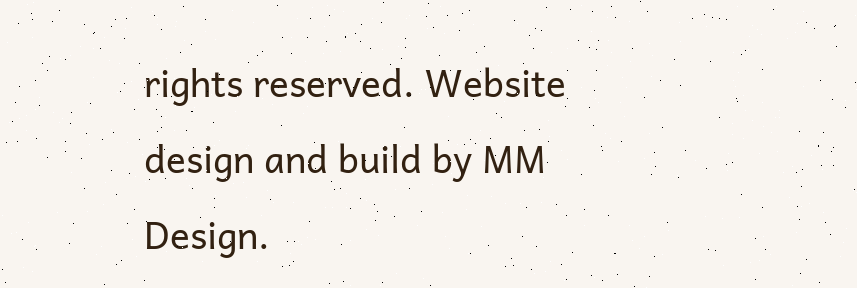rights reserved. Website design and build by MM Design.